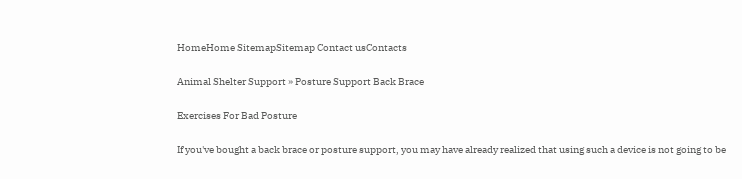HomeHome SitemapSitemap Contact usContacts

Animal Shelter Support » Posture Support Back Brace

Exercises For Bad Posture

If you've bought a back brace or posture support, you may have already realized that using such a device is not going to be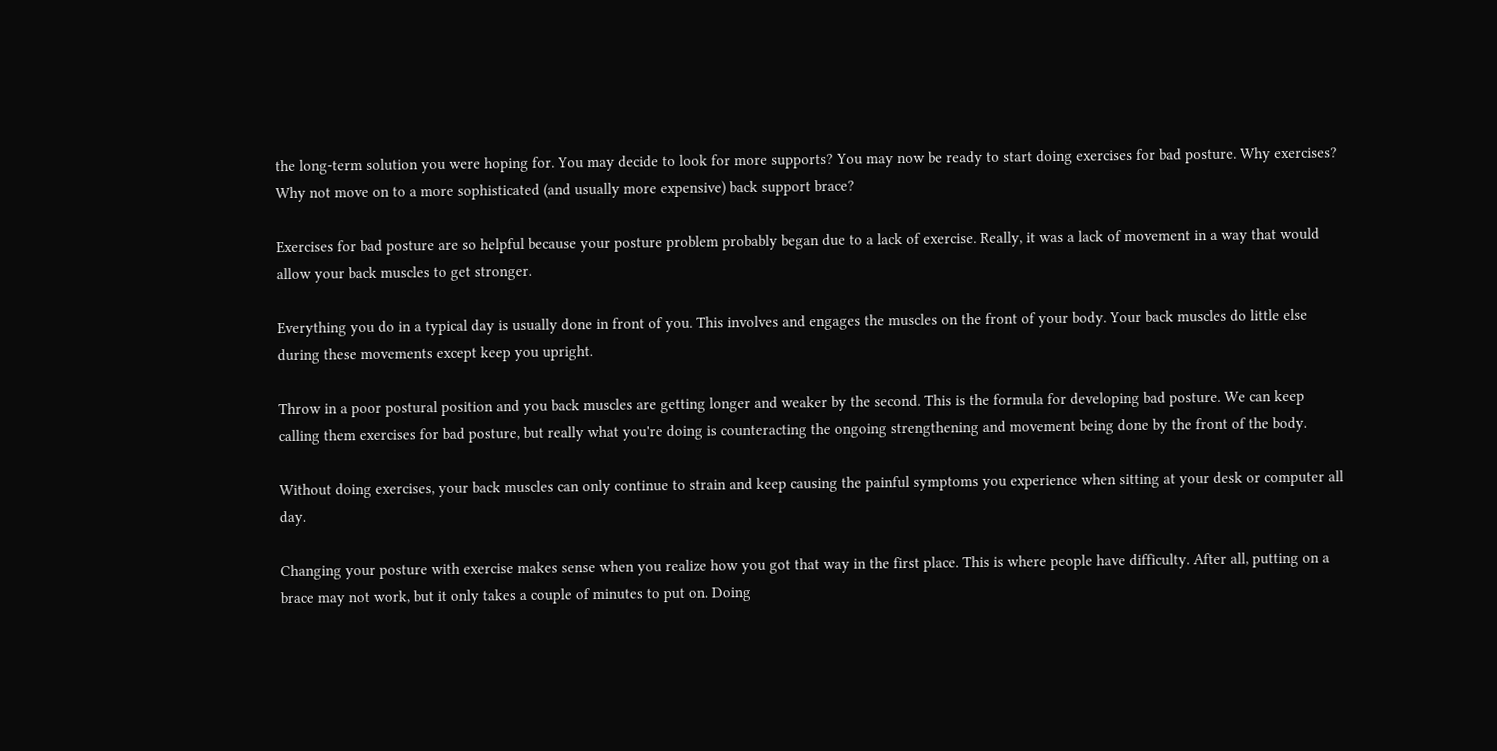the long-term solution you were hoping for. You may decide to look for more supports? You may now be ready to start doing exercises for bad posture. Why exercises? Why not move on to a more sophisticated (and usually more expensive) back support brace?

Exercises for bad posture are so helpful because your posture problem probably began due to a lack of exercise. Really, it was a lack of movement in a way that would allow your back muscles to get stronger.

Everything you do in a typical day is usually done in front of you. This involves and engages the muscles on the front of your body. Your back muscles do little else during these movements except keep you upright.

Throw in a poor postural position and you back muscles are getting longer and weaker by the second. This is the formula for developing bad posture. We can keep calling them exercises for bad posture, but really what you're doing is counteracting the ongoing strengthening and movement being done by the front of the body.

Without doing exercises, your back muscles can only continue to strain and keep causing the painful symptoms you experience when sitting at your desk or computer all day.

Changing your posture with exercise makes sense when you realize how you got that way in the first place. This is where people have difficulty. After all, putting on a brace may not work, but it only takes a couple of minutes to put on. Doing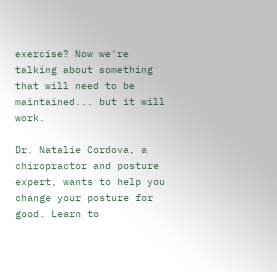exercise? Now we're talking about something that will need to be maintained... but it will work.

Dr. Natalie Cordova, a chiropractor and posture expert, wants to help you change your posture for good. Learn to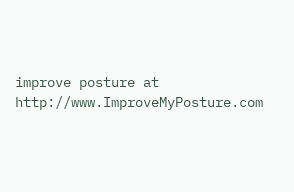improve posture at http://www.ImproveMyPosture.com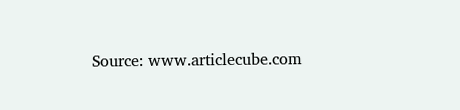Source: www.articlecube.com